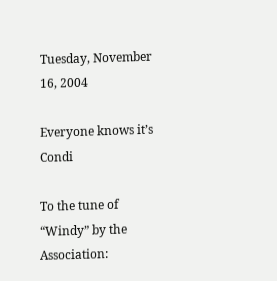Tuesday, November 16, 2004

Everyone knows it’s Condi

To the tune of “Windy” by the Association: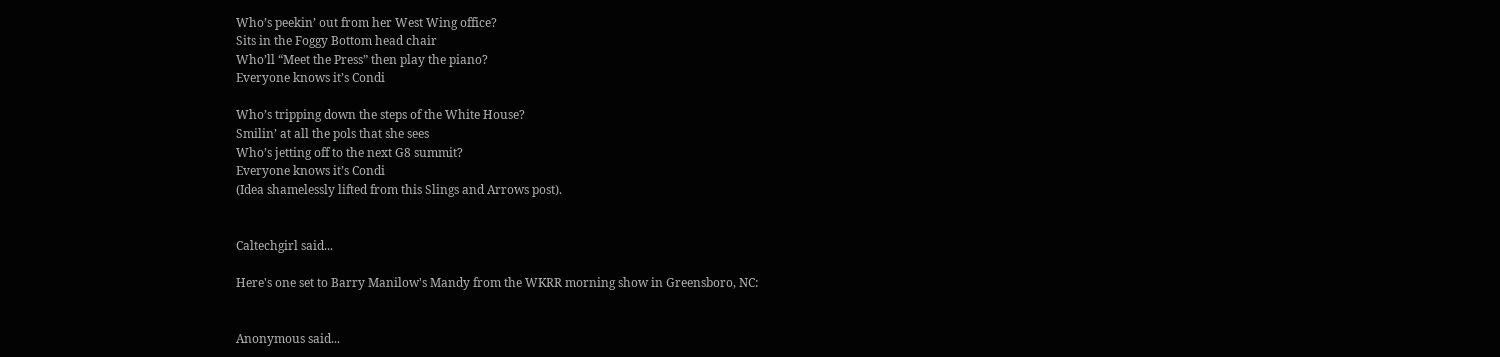Who’s peekin’ out from her West Wing office?
Sits in the Foggy Bottom head chair
Who’ll “Meet the Press” then play the piano?
Everyone knows it’s Condi

Who’s tripping down the steps of the White House?
Smilin’ at all the pols that she sees
Who’s jetting off to the next G8 summit?
Everyone knows it’s Condi
(Idea shamelessly lifted from this Slings and Arrows post).


Caltechgirl said...

Here's one set to Barry Manilow's Mandy from the WKRR morning show in Greensboro, NC:


Anonymous said...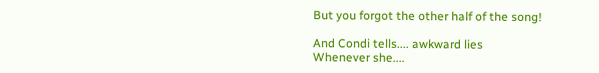But you forgot the other half of the song!

And Condi tells.... awkward lies
Whenever she....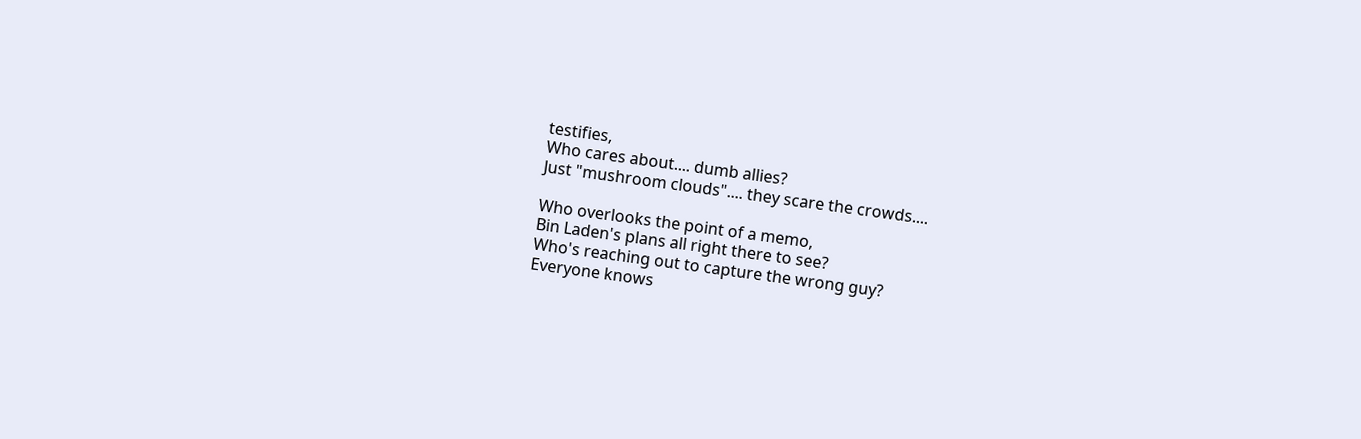testifies,
Who cares about.... dumb allies?
Just "mushroom clouds".... they scare the crowds....

Who overlooks the point of a memo,
Bin Laden's plans all right there to see?
Who's reaching out to capture the wrong guy?
Everyone knows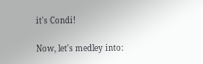it's Condi!

Now, let's medley into: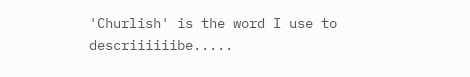'Churlish' is the word I use to descriiiiiibe.....